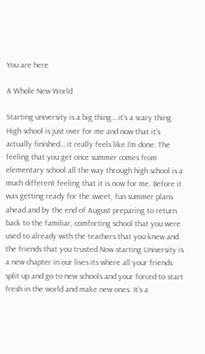You are here

A Whole New World

Starting university is a big thing… it’s a scary thing. High school is just over for me and now that it’s actually finished… it really feels like I’m done. The feeling that you get once summer comes from elementary school all the way through high school is a much different feeling that it is now for me. Before it was getting ready for the sweet, fun summer plans ahead and by the end of August preparing to return back to the familiar, comforting school that you were used to already with the teachers that you knew and the friends that you trusted.Now starting University is a new chapter in our lives its where all your friends split up and go to new schools and your forced to start fresh in the world and make new ones. It’s a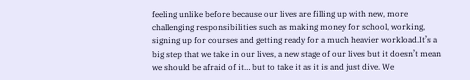feeling unlike before because our lives are filling up with new, more challenging responsibilities such as making money for school, working, signing up for courses and getting ready for a much heavier workload.It’s a big step that we take in our lives, a new stage of our lives but it doesn’t mean we should be afraid of it… but to take it as it is and just dive. We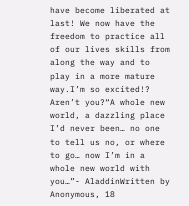have become liberated at last! We now have the freedom to practice all of our lives skills from along the way and to play in a more mature way.I’m so excited!? Aren’t you?“A whole new world, a dazzling place I’d never been… no one to tell us no, or where to go… now I’m in a whole new world with you…”- AladdinWritten by Anonymous, 18